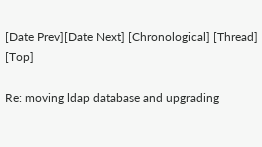[Date Prev][Date Next] [Chronological] [Thread] [Top]

Re: moving ldap database and upgrading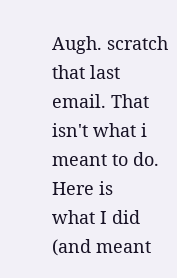Augh. scratch that last email. That isn't what i meant to do. Here is
what I did (and meant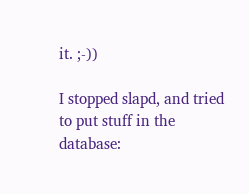it. ;-))

I stopped slapd, and tried to put stuff in the database: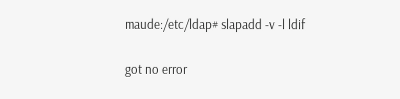maude:/etc/ldap# slapadd -v -l ldif

got no error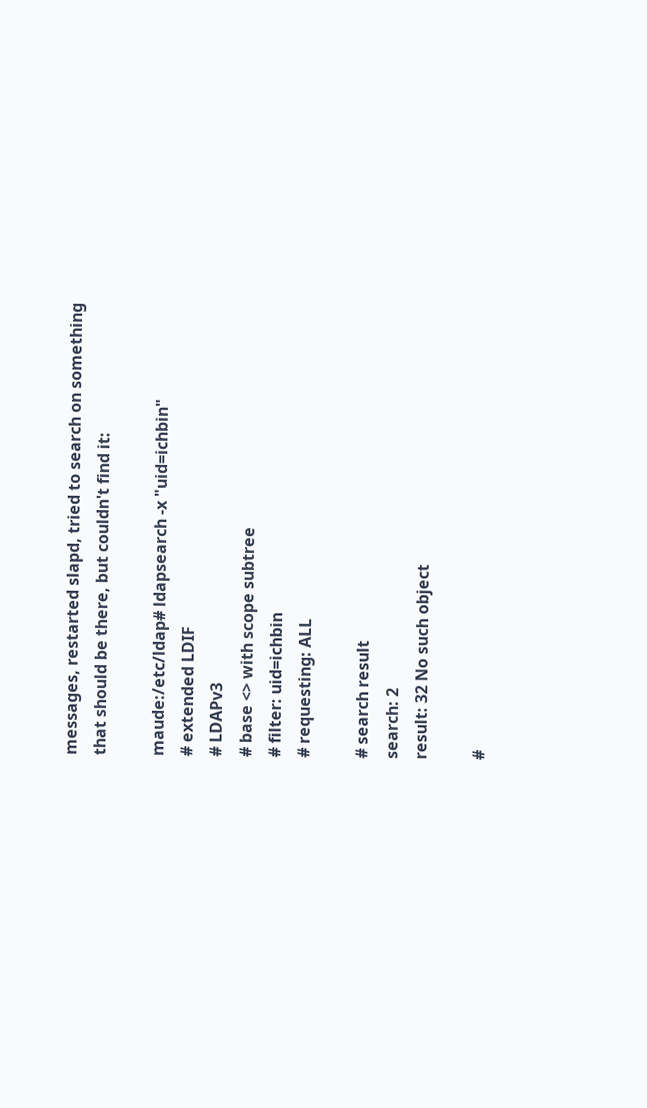messages, restarted slapd, tried to search on something
that should be there, but couldn't find it:

maude:/etc/ldap# ldapsearch -x "uid=ichbin"
# extended LDIF
# LDAPv3
# base <> with scope subtree
# filter: uid=ichbin
# requesting: ALL

# search result
search: 2
result: 32 No such object

#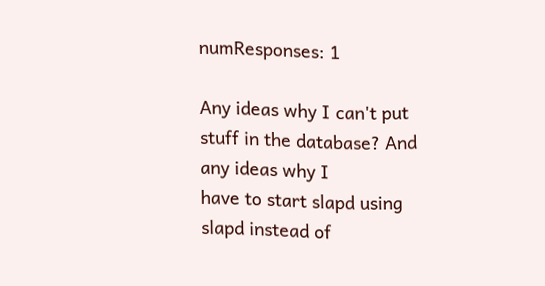numResponses: 1

Any ideas why I can't put stuff in the database? And any ideas why I
have to start slapd using slapd instead of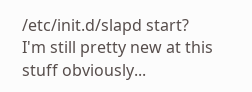/etc/init.d/slapd start?
I'm still pretty new at this stuff obviously...